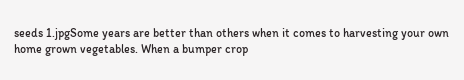seeds 1.jpgSome years are better than others when it comes to harvesting your own home grown vegetables. When a bumper crop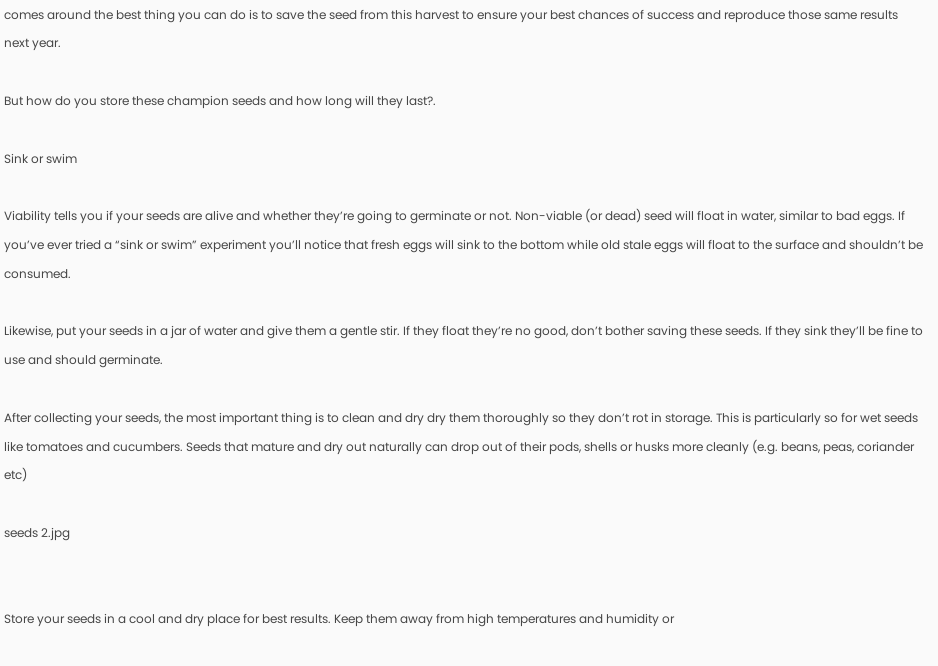comes around the best thing you can do is to save the seed from this harvest to ensure your best chances of success and reproduce those same results next year.

But how do you store these champion seeds and how long will they last?.

Sink or swim

Viability tells you if your seeds are alive and whether they’re going to germinate or not. Non-viable (or dead) seed will float in water, similar to bad eggs. If you’ve ever tried a “sink or swim” experiment you’ll notice that fresh eggs will sink to the bottom while old stale eggs will float to the surface and shouldn’t be consumed.

Likewise, put your seeds in a jar of water and give them a gentle stir. If they float they’re no good, don’t bother saving these seeds. If they sink they’ll be fine to use and should germinate.

After collecting your seeds, the most important thing is to clean and dry dry them thoroughly so they don’t rot in storage. This is particularly so for wet seeds like tomatoes and cucumbers. Seeds that mature and dry out naturally can drop out of their pods, shells or husks more cleanly (e.g. beans, peas, coriander etc)

seeds 2.jpg


Store your seeds in a cool and dry place for best results. Keep them away from high temperatures and humidity or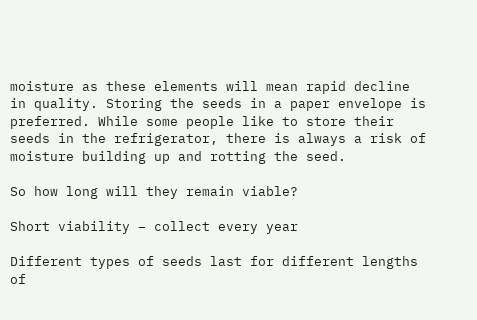moisture as these elements will mean rapid decline in quality. Storing the seeds in a paper envelope is preferred. While some people like to store their seeds in the refrigerator, there is always a risk of moisture building up and rotting the seed.

So how long will they remain viable?

Short viability – collect every year

Different types of seeds last for different lengths of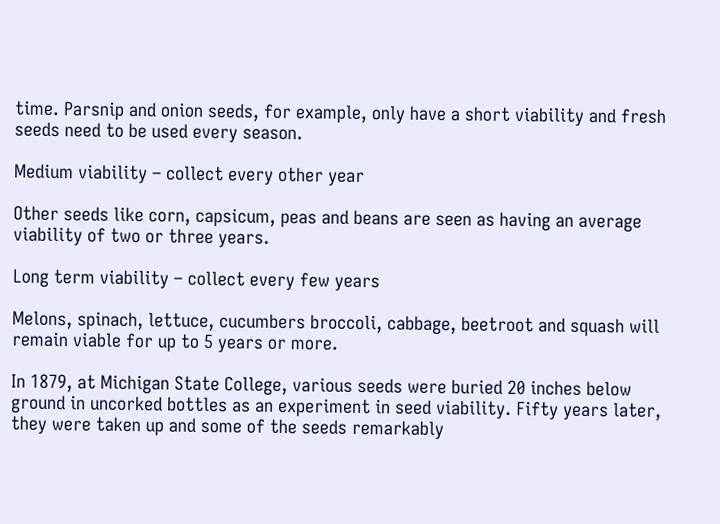time. Parsnip and onion seeds, for example, only have a short viability and fresh seeds need to be used every season.

Medium viability – collect every other year

Other seeds like corn, capsicum, peas and beans are seen as having an average viability of two or three years.

Long term viability – collect every few years

Melons, spinach, lettuce, cucumbers broccoli, cabbage, beetroot and squash will remain viable for up to 5 years or more.

In 1879, at Michigan State College, various seeds were buried 20 inches below ground in uncorked bottles as an experiment in seed viability. Fifty years later, they were taken up and some of the seeds remarkably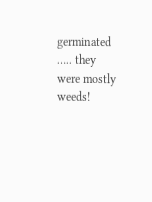germinated ….. they were mostly weeds!